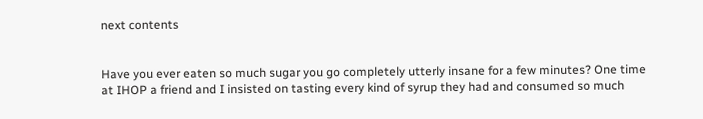next contents


Have you ever eaten so much sugar you go completely utterly insane for a few minutes? One time at IHOP a friend and I insisted on tasting every kind of syrup they had and consumed so much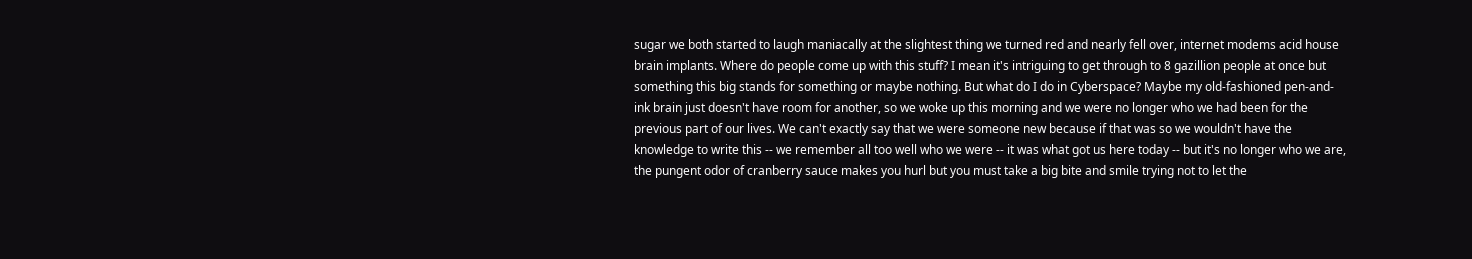sugar we both started to laugh maniacally at the slightest thing we turned red and nearly fell over, internet modems acid house brain implants. Where do people come up with this stuff? I mean it's intriguing to get through to 8 gazillion people at once but something this big stands for something or maybe nothing. But what do I do in Cyberspace? Maybe my old-fashioned pen-and-ink brain just doesn't have room for another, so we woke up this morning and we were no longer who we had been for the previous part of our lives. We can't exactly say that we were someone new because if that was so we wouldn't have the knowledge to write this -- we remember all too well who we were -- it was what got us here today -- but it's no longer who we are, the pungent odor of cranberry sauce makes you hurl but you must take a big bite and smile trying not to let the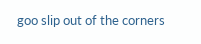goo slip out of the corners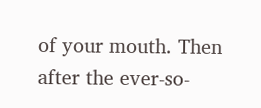of your mouth. Then after the ever-so-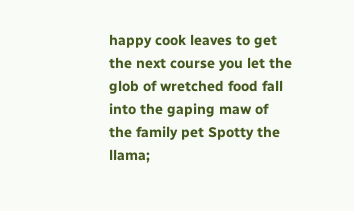happy cook leaves to get the next course you let the glob of wretched food fall into the gaping maw of the family pet Spotty the llama;